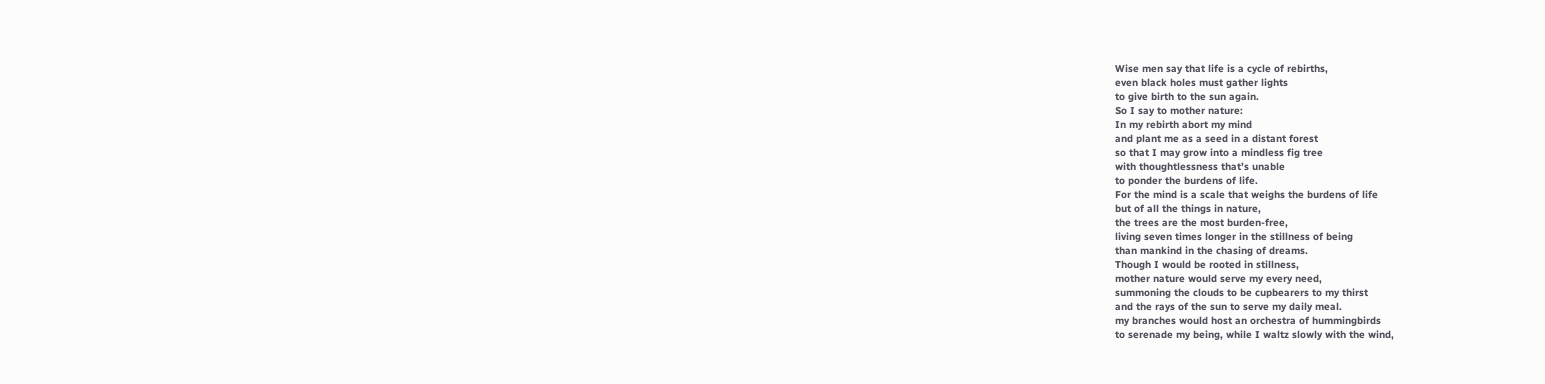Wise men say that life is a cycle of rebirths,
even black holes must gather lights
to give birth to the sun again.
So I say to mother nature:
In my rebirth abort my mind
and plant me as a seed in a distant forest
so that I may grow into a mindless fig tree
with thoughtlessness that’s unable
to ponder the burdens of life.
For the mind is a scale that weighs the burdens of life
but of all the things in nature,
the trees are the most burden-free,
living seven times longer in the stillness of being
than mankind in the chasing of dreams.
Though I would be rooted in stillness,
mother nature would serve my every need,
summoning the clouds to be cupbearers to my thirst
and the rays of the sun to serve my daily meal.
my branches would host an orchestra of hummingbirds
to serenade my being, while I waltz slowly with the wind,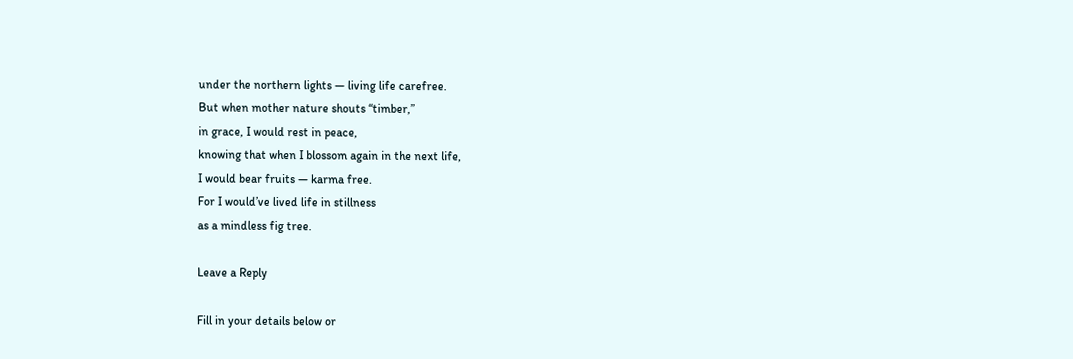under the northern lights — living life carefree.
But when mother nature shouts “timber,”
in grace, I would rest in peace,
knowing that when I blossom again in the next life,
I would bear fruits — karma free.
For I would’ve lived life in stillness
as a mindless fig tree.

Leave a Reply

Fill in your details below or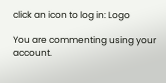click an icon to log in: Logo

You are commenting using your account.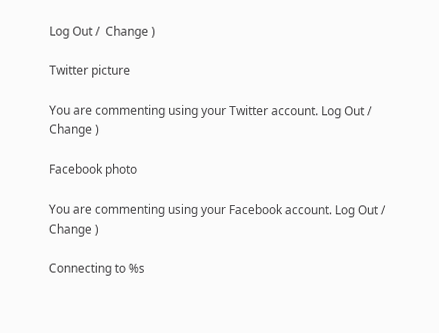Log Out /  Change )

Twitter picture

You are commenting using your Twitter account. Log Out /  Change )

Facebook photo

You are commenting using your Facebook account. Log Out /  Change )

Connecting to %s